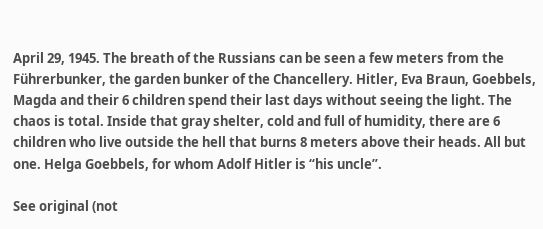April 29, 1945. The breath of the Russians can be seen a few meters from the Führerbunker, the garden bunker of the Chancellery. Hitler, Eva Braun, Goebbels, Magda and their 6 children spend their last days without seeing the light. The chaos is total. Inside that gray shelter, cold and full of humidity, there are 6 children who live outside the hell that burns 8 meters above their heads. All but one. Helga Goebbels, for whom Adolf Hitler is “his uncle”.

See original (not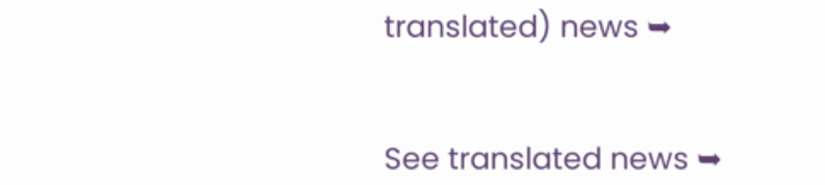translated) news ➥


See translated news ➥